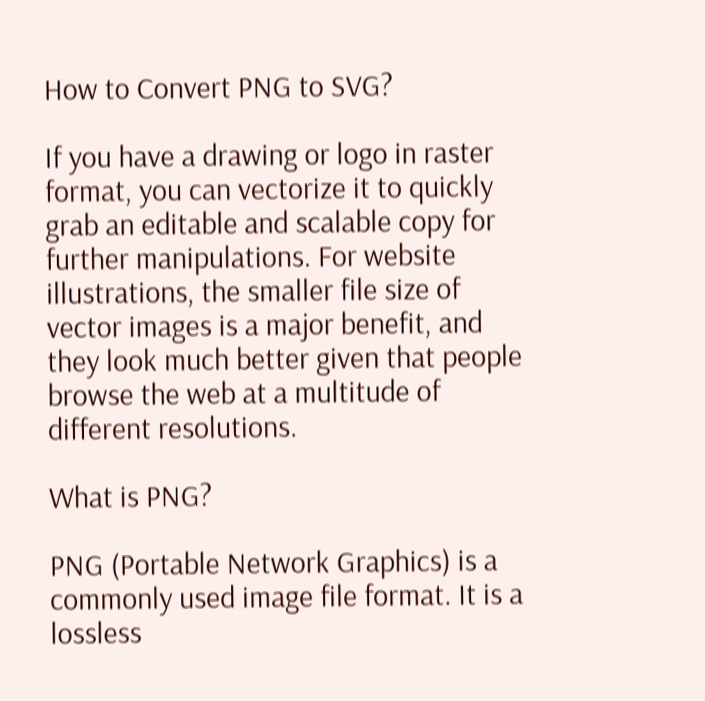How to Convert PNG to SVG?

If you have a drawing or logo in raster format, you can vectorize it to quickly grab an editable and scalable copy for further manipulations. For website illustrations, the smaller file size of vector images is a major benefit, and they look much better given that people browse the web at a multitude of different resolutions.

What is PNG?

PNG (Portable Network Graphics) is a commonly used image file format. It is a lossless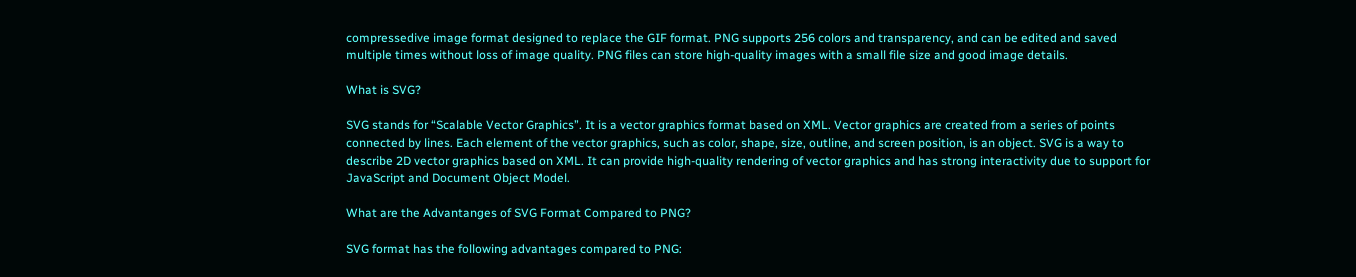compressedive image format designed to replace the GIF format. PNG supports 256 colors and transparency, and can be edited and saved multiple times without loss of image quality. PNG files can store high-quality images with a small file size and good image details.

What is SVG?

SVG stands for “Scalable Vector Graphics”. It is a vector graphics format based on XML. Vector graphics are created from a series of points connected by lines. Each element of the vector graphics, such as color, shape, size, outline, and screen position, is an object. SVG is a way to describe 2D vector graphics based on XML. It can provide high-quality rendering of vector graphics and has strong interactivity due to support for JavaScript and Document Object Model.

What are the Advantanges of SVG Format Compared to PNG?

SVG format has the following advantages compared to PNG: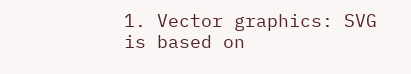1. Vector graphics: SVG is based on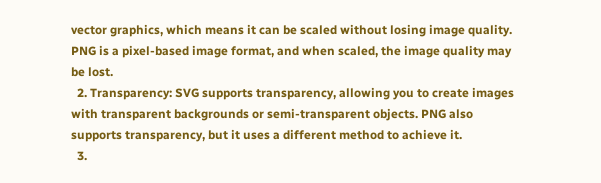vector graphics, which means it can be scaled without losing image quality. PNG is a pixel-based image format, and when scaled, the image quality may be lost.
  2. Transparency: SVG supports transparency, allowing you to create images with transparent backgrounds or semi-transparent objects. PNG also supports transparency, but it uses a different method to achieve it.
  3.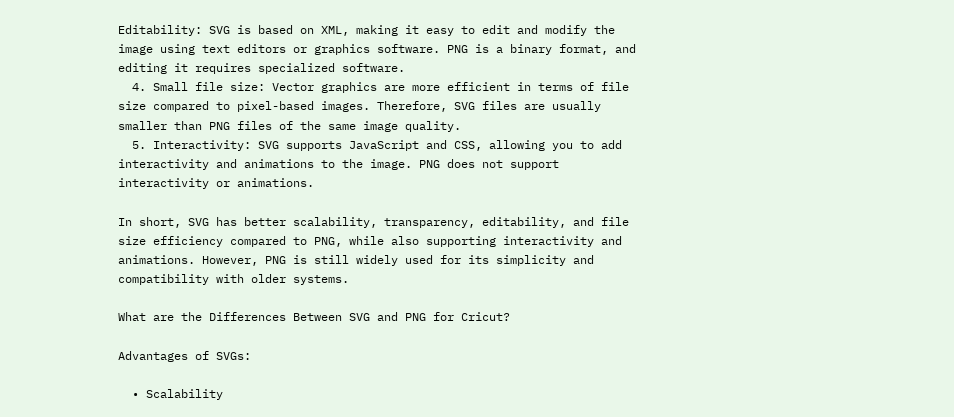Editability: SVG is based on XML, making it easy to edit and modify the image using text editors or graphics software. PNG is a binary format, and editing it requires specialized software.
  4. Small file size: Vector graphics are more efficient in terms of file size compared to pixel-based images. Therefore, SVG files are usually smaller than PNG files of the same image quality.
  5. Interactivity: SVG supports JavaScript and CSS, allowing you to add interactivity and animations to the image. PNG does not support interactivity or animations.

In short, SVG has better scalability, transparency, editability, and file size efficiency compared to PNG, while also supporting interactivity and animations. However, PNG is still widely used for its simplicity and compatibility with older systems.

What are the Differences Between SVG and PNG for Cricut?

Advantages of SVGs:

  • Scalability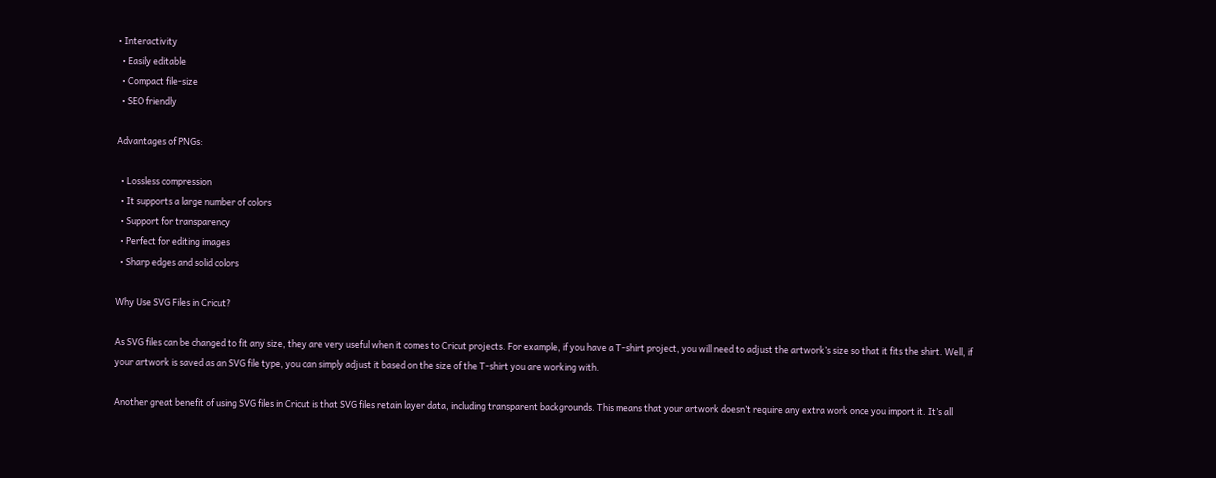• Interactivity
  • Easily editable
  • Compact file-size
  • SEO friendly

Advantages of PNGs:

  • Lossless compression
  • It supports a large number of colors
  • Support for transparency
  • Perfect for editing images
  • Sharp edges and solid colors

Why Use SVG Files in Cricut?

As SVG files can be changed to fit any size, they are very useful when it comes to Cricut projects. For example, if you have a T-shirt project, you will need to adjust the artwork’s size so that it fits the shirt. Well, if your artwork is saved as an SVG file type, you can simply adjust it based on the size of the T-shirt you are working with.

Another great benefit of using SVG files in Cricut is that SVG files retain layer data, including transparent backgrounds. This means that your artwork doesn’t require any extra work once you import it. It’s all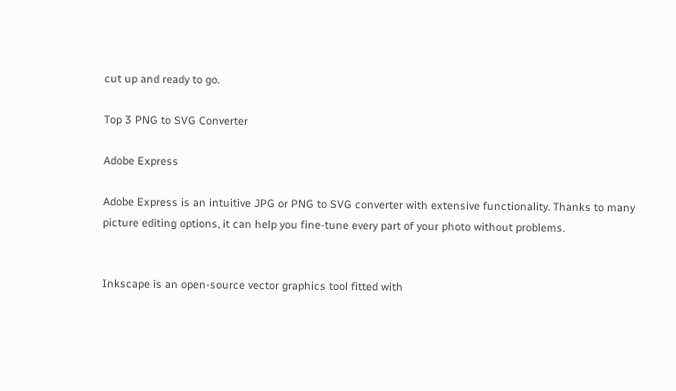cut up and ready to go.

Top 3 PNG to SVG Converter

Adobe Express

Adobe Express is an intuitive JPG or PNG to SVG converter with extensive functionality. Thanks to many picture editing options, it can help you fine-tune every part of your photo without problems.


Inkscape is an open-source vector graphics tool fitted with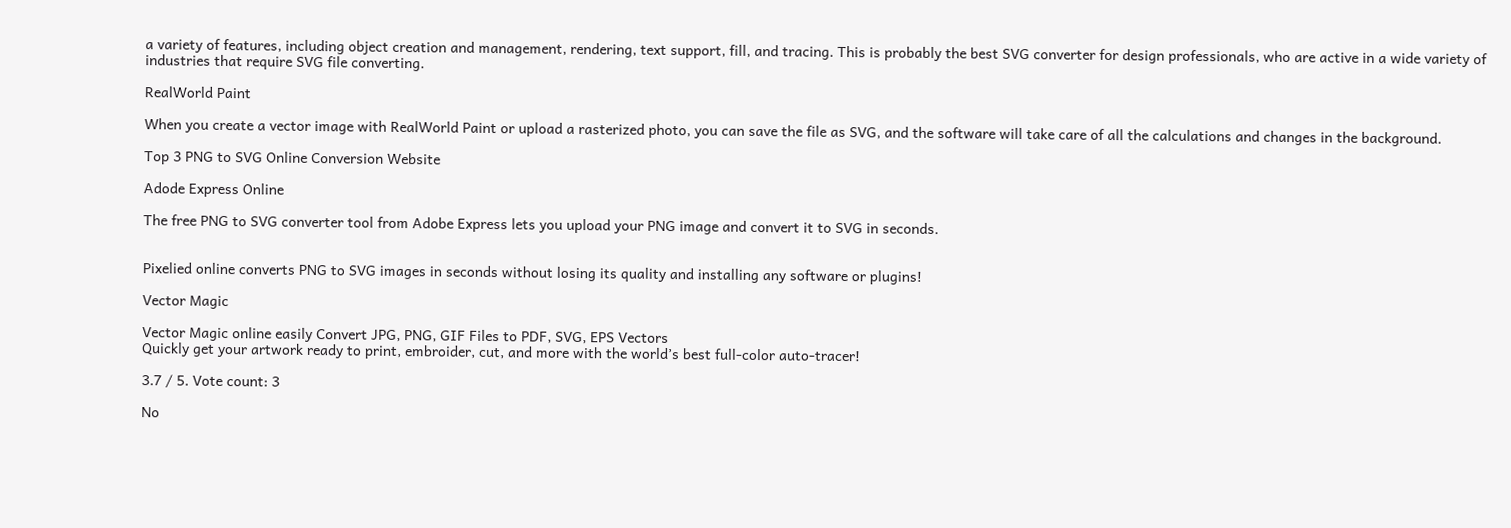a variety of features, including object creation and management, rendering, text support, fill, and tracing. This is probably the best SVG converter for design professionals, who are active in a wide variety of industries that require SVG file converting.

RealWorld Paint

When you create a vector image with RealWorld Paint or upload a rasterized photo, you can save the file as SVG, and the software will take care of all the calculations and changes in the background.

Top 3 PNG to SVG Online Conversion Website

Adode Express Online

The free PNG to SVG converter tool from Adobe Express lets you upload your PNG image and convert it to SVG in seconds.


Pixelied online converts PNG to SVG images in seconds without losing its quality and installing any software or plugins!

Vector Magic

Vector Magic online easily Convert JPG, PNG, GIF Files to PDF, SVG, EPS Vectors
Quickly get your artwork ready to print, embroider, cut, and more with the world’s best full-color auto-tracer!

3.7 / 5. Vote count: 3

No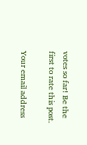votes so far! Be the first to rate this post.

Your email address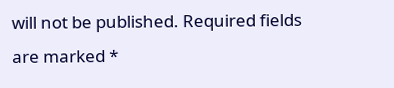will not be published. Required fields are marked *